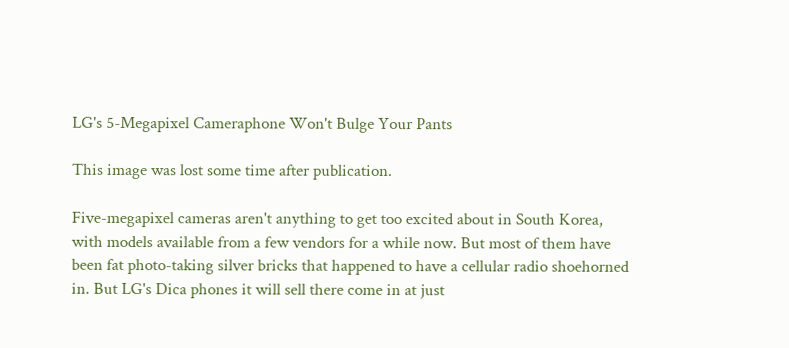LG's 5-Megapixel Cameraphone Won't Bulge Your Pants

This image was lost some time after publication.

Five-megapixel cameras aren't anything to get too excited about in South Korea, with models available from a few vendors for a while now. But most of them have been fat photo-taking silver bricks that happened to have a cellular radio shoehorned in. But LG's Dica phones it will sell there come in at just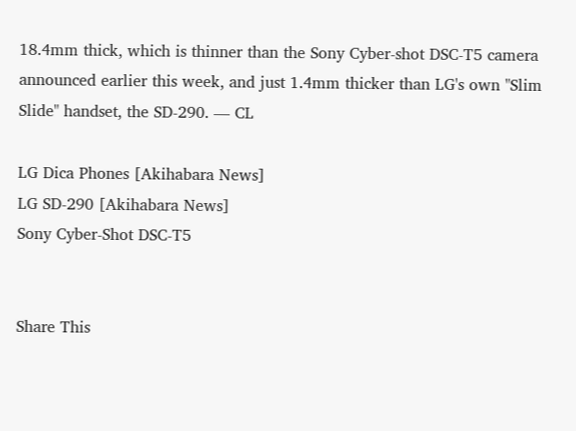18.4mm thick, which is thinner than the Sony Cyber-shot DSC-T5 camera announced earlier this week, and just 1.4mm thicker than LG's own "Slim Slide" handset, the SD-290. — CL

LG Dica Phones [Akihabara News]
LG SD-290 [Akihabara News]
Sony Cyber-Shot DSC-T5


Share This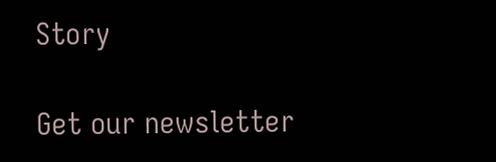Story

Get our newsletter